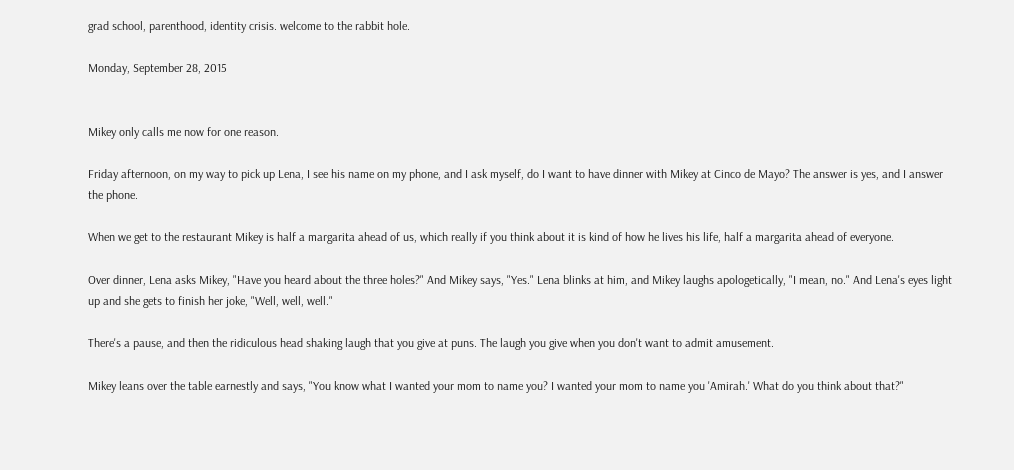grad school, parenthood, identity crisis. welcome to the rabbit hole.

Monday, September 28, 2015


Mikey only calls me now for one reason.

Friday afternoon, on my way to pick up Lena, I see his name on my phone, and I ask myself, do I want to have dinner with Mikey at Cinco de Mayo? The answer is yes, and I answer the phone.

When we get to the restaurant Mikey is half a margarita ahead of us, which really if you think about it is kind of how he lives his life, half a margarita ahead of everyone.

Over dinner, Lena asks Mikey, "Have you heard about the three holes?" And Mikey says, "Yes." Lena blinks at him, and Mikey laughs apologetically, "I mean, no." And Lena's eyes light up and she gets to finish her joke, "Well, well, well."

There's a pause, and then the ridiculous head shaking laugh that you give at puns. The laugh you give when you don't want to admit amusement.

Mikey leans over the table earnestly and says, "You know what I wanted your mom to name you? I wanted your mom to name you 'Amirah.' What do you think about that?"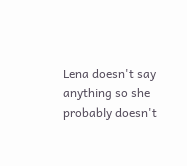Lena doesn't say anything so she probably doesn't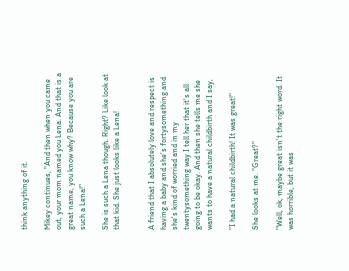think anything of it.

Mikey continues, "And then when you came out, your mom named you Lena. And that is a great name, you know why? Because you are such a Lena!"

She is such a Lena though. Right? Like look at that kid. She just looks like a Lena!


A friend that I absolutely love and respect is having a baby and she's fortysomething and she's kind of worried and in my twentysomething way I tell her that it's all going to be okay. And then she tells me she wants to have a natural childbirth and I say,

"I had a natural childbirth! It was great!"

She looks at me. "Great?"

"Well, ok, maybe great isn't the right word. It was horrible, but it was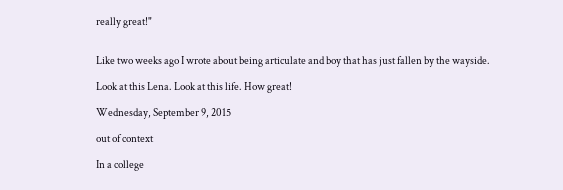really great!"


Like two weeks ago I wrote about being articulate and boy that has just fallen by the wayside.

Look at this Lena. Look at this life. How great!

Wednesday, September 9, 2015

out of context

In a college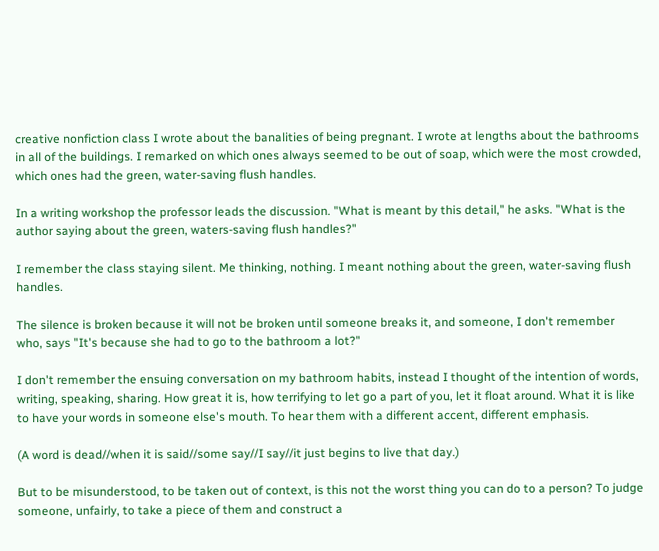creative nonfiction class I wrote about the banalities of being pregnant. I wrote at lengths about the bathrooms in all of the buildings. I remarked on which ones always seemed to be out of soap, which were the most crowded, which ones had the green, water-saving flush handles.

In a writing workshop the professor leads the discussion. "What is meant by this detail," he asks. "What is the author saying about the green, waters-saving flush handles?"

I remember the class staying silent. Me thinking, nothing. I meant nothing about the green, water-saving flush handles.

The silence is broken because it will not be broken until someone breaks it, and someone, I don't remember who, says "It's because she had to go to the bathroom a lot?"

I don't remember the ensuing conversation on my bathroom habits, instead I thought of the intention of words, writing, speaking, sharing. How great it is, how terrifying to let go a part of you, let it float around. What it is like to have your words in someone else's mouth. To hear them with a different accent, different emphasis.

(A word is dead//when it is said//some say//I say//it just begins to live that day.)

But to be misunderstood, to be taken out of context, is this not the worst thing you can do to a person? To judge someone, unfairly, to take a piece of them and construct a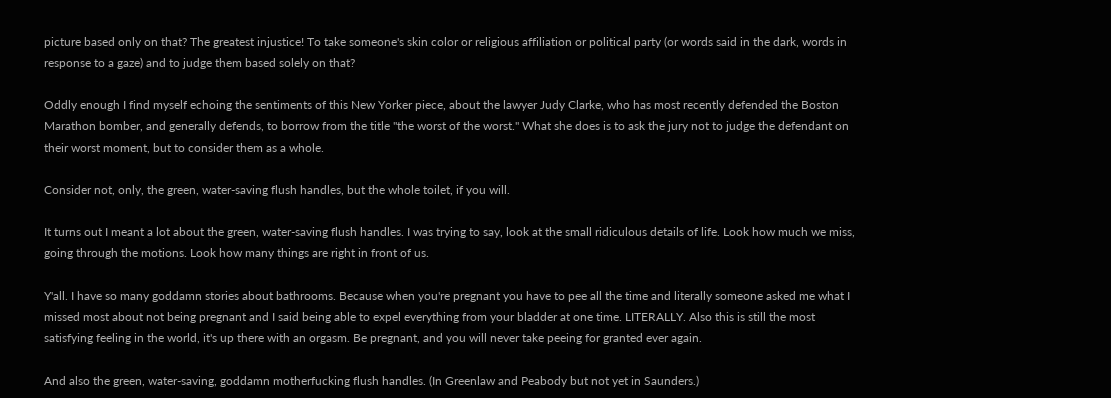picture based only on that? The greatest injustice! To take someone's skin color or religious affiliation or political party (or words said in the dark, words in response to a gaze) and to judge them based solely on that?

Oddly enough I find myself echoing the sentiments of this New Yorker piece, about the lawyer Judy Clarke, who has most recently defended the Boston Marathon bomber, and generally defends, to borrow from the title "the worst of the worst." What she does is to ask the jury not to judge the defendant on their worst moment, but to consider them as a whole.

Consider not, only, the green, water-saving flush handles, but the whole toilet, if you will.

It turns out I meant a lot about the green, water-saving flush handles. I was trying to say, look at the small ridiculous details of life. Look how much we miss, going through the motions. Look how many things are right in front of us.

Y'all. I have so many goddamn stories about bathrooms. Because when you're pregnant you have to pee all the time and literally someone asked me what I missed most about not being pregnant and I said being able to expel everything from your bladder at one time. LITERALLY. Also this is still the most satisfying feeling in the world, it's up there with an orgasm. Be pregnant, and you will never take peeing for granted ever again.

And also the green, water-saving, goddamn motherfucking flush handles. (In Greenlaw and Peabody but not yet in Saunders.)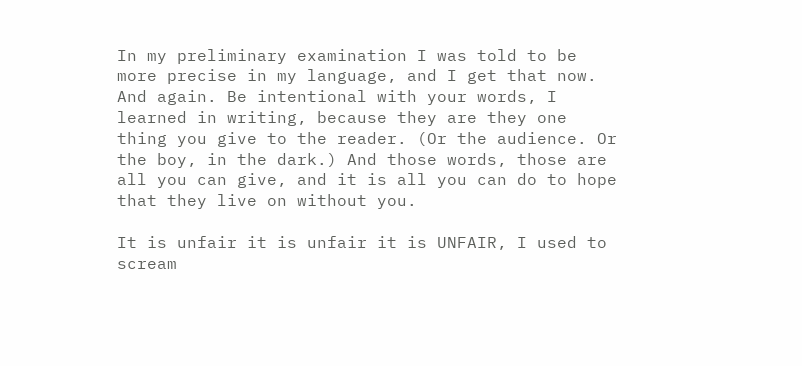In my preliminary examination I was told to be more precise in my language, and I get that now. And again. Be intentional with your words, I learned in writing, because they are they one thing you give to the reader. (Or the audience. Or the boy, in the dark.) And those words, those are all you can give, and it is all you can do to hope that they live on without you.

It is unfair it is unfair it is UNFAIR, I used to scream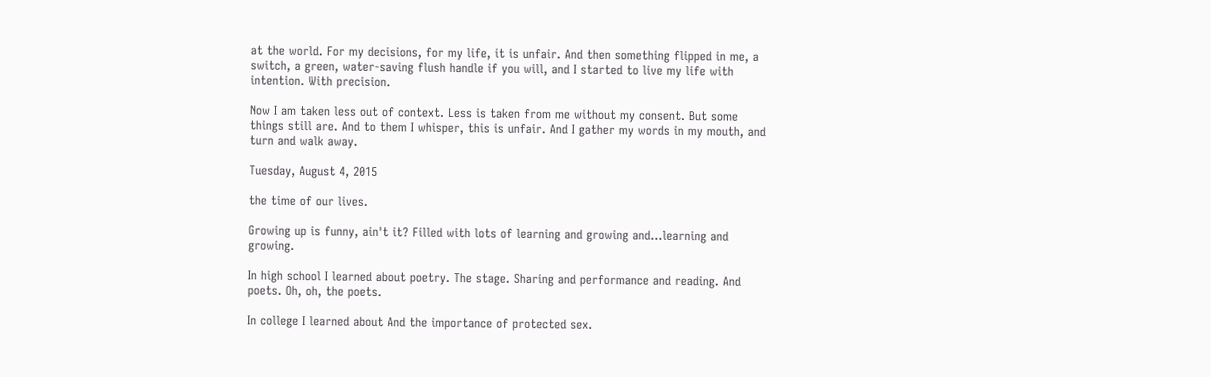at the world. For my decisions, for my life, it is unfair. And then something flipped in me, a switch, a green, water-saving flush handle if you will, and I started to live my life with intention. With precision.

Now I am taken less out of context. Less is taken from me without my consent. But some things still are. And to them I whisper, this is unfair. And I gather my words in my mouth, and turn and walk away.

Tuesday, August 4, 2015

the time of our lives.

Growing up is funny, ain't it? Filled with lots of learning and growing and...learning and growing.

In high school I learned about poetry. The stage. Sharing and performance and reading. And poets. Oh, oh, the poets.

In college I learned about And the importance of protected sex.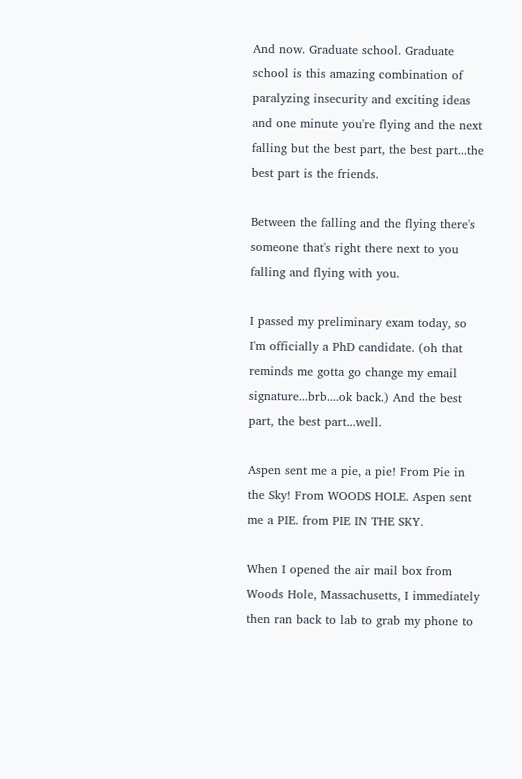And now. Graduate school. Graduate school is this amazing combination of paralyzing insecurity and exciting ideas and one minute you're flying and the next falling but the best part, the best part...the best part is the friends.

Between the falling and the flying there's someone that's right there next to you falling and flying with you.

I passed my preliminary exam today, so I'm officially a PhD candidate. (oh that reminds me gotta go change my email signature...brb....ok back.) And the best part, the best part...well.

Aspen sent me a pie, a pie! From Pie in the Sky! From WOODS HOLE. Aspen sent me a PIE. from PIE IN THE SKY.

When I opened the air mail box from Woods Hole, Massachusetts, I immediately then ran back to lab to grab my phone to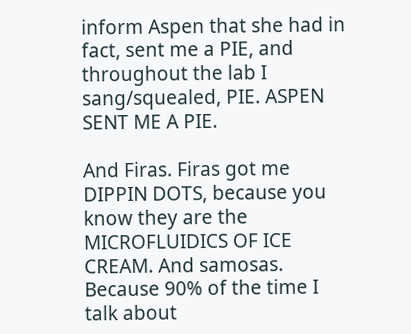inform Aspen that she had in fact, sent me a PIE, and throughout the lab I sang/squealed, PIE. ASPEN SENT ME A PIE.

And Firas. Firas got me DIPPIN DOTS, because you know they are the MICROFLUIDICS OF ICE CREAM. And samosas. Because 90% of the time I talk about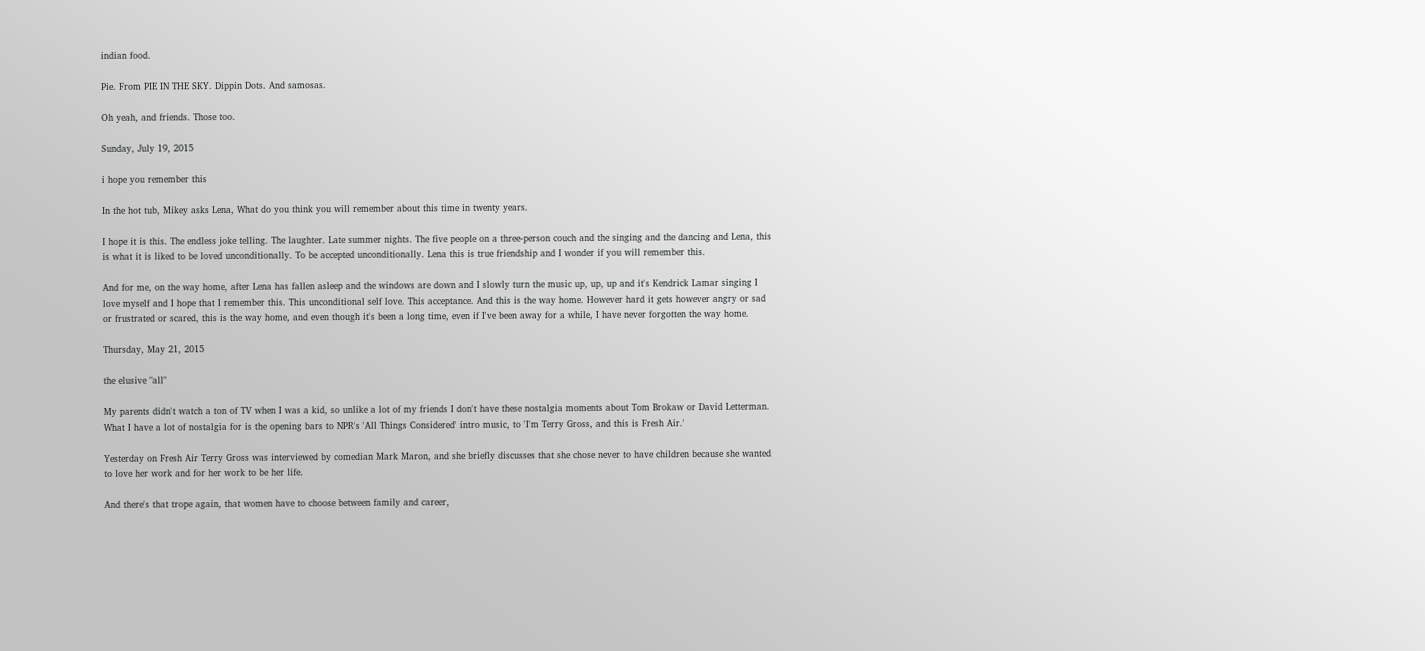indian food.

Pie. From PIE IN THE SKY. Dippin Dots. And samosas.

Oh yeah, and friends. Those too.

Sunday, July 19, 2015

i hope you remember this

In the hot tub, Mikey asks Lena, What do you think you will remember about this time in twenty years.

I hope it is this. The endless joke telling. The laughter. Late summer nights. The five people on a three-person couch and the singing and the dancing and Lena, this is what it is liked to be loved unconditionally. To be accepted unconditionally. Lena this is true friendship and I wonder if you will remember this.

And for me, on the way home, after Lena has fallen asleep and the windows are down and I slowly turn the music up, up, up and it's Kendrick Lamar singing I love myself and I hope that I remember this. This unconditional self love. This acceptance. And this is the way home. However hard it gets however angry or sad or frustrated or scared, this is the way home, and even though it's been a long time, even if I've been away for a while, I have never forgotten the way home.

Thursday, May 21, 2015

the elusive "all"

My parents didn't watch a ton of TV when I was a kid, so unlike a lot of my friends I don't have these nostalgia moments about Tom Brokaw or David Letterman. What I have a lot of nostalgia for is the opening bars to NPR's 'All Things Considered' intro music, to 'I'm Terry Gross, and this is Fresh Air.'

Yesterday on Fresh Air Terry Gross was interviewed by comedian Mark Maron, and she briefly discusses that she chose never to have children because she wanted to love her work and for her work to be her life.

And there's that trope again, that women have to choose between family and career,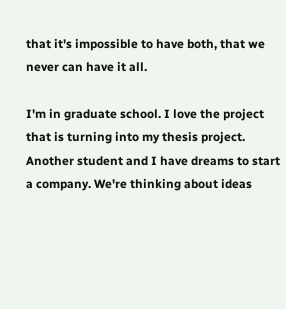that it's impossible to have both, that we never can have it all.

I'm in graduate school. I love the project that is turning into my thesis project. Another student and I have dreams to start a company. We're thinking about ideas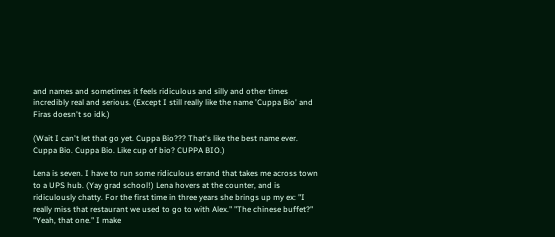and names and sometimes it feels ridiculous and silly and other times incredibly real and serious. (Except I still really like the name 'Cuppa Bio' and Firas doesn't so idk.)

(Wait I can't let that go yet. Cuppa Bio??? That's like the best name ever. Cuppa Bio. Cuppa Bio. Like cup of bio? CUPPA BIO.)

Lena is seven. I have to run some ridiculous errand that takes me across town to a UPS hub. (Yay grad school!) Lena hovers at the counter, and is ridiculously chatty. For the first time in three years she brings up my ex: "I really miss that restaurant we used to go to with Alex." "The chinese buffet?" "Yeah, that one." I make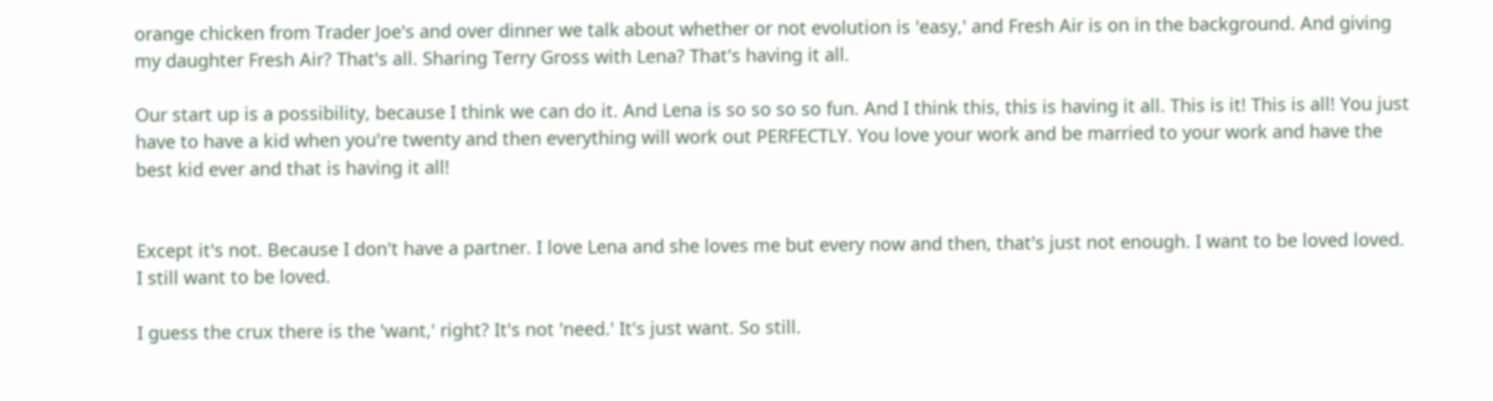orange chicken from Trader Joe's and over dinner we talk about whether or not evolution is 'easy,' and Fresh Air is on in the background. And giving my daughter Fresh Air? That's all. Sharing Terry Gross with Lena? That's having it all.

Our start up is a possibility, because I think we can do it. And Lena is so so so so fun. And I think this, this is having it all. This is it! This is all! You just have to have a kid when you're twenty and then everything will work out PERFECTLY. You love your work and be married to your work and have the best kid ever and that is having it all!


Except it's not. Because I don't have a partner. I love Lena and she loves me but every now and then, that's just not enough. I want to be loved loved. I still want to be loved.

I guess the crux there is the 'want,' right? It's not 'need.' It's just want. So still.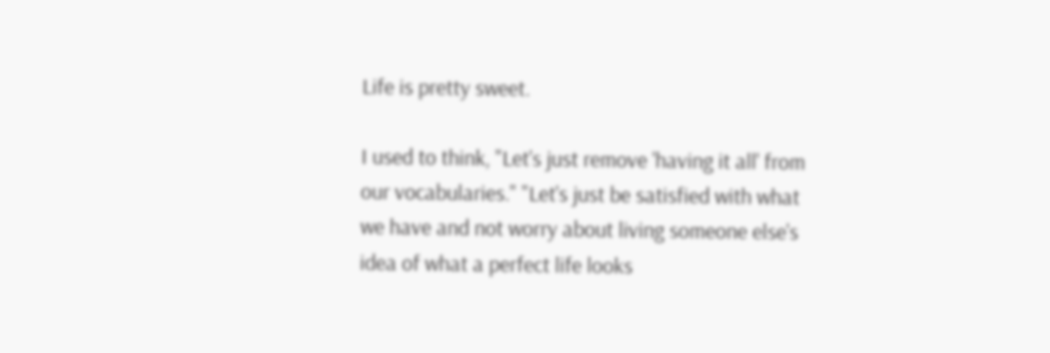Life is pretty sweet.

I used to think, "Let's just remove 'having it all' from our vocabularies." "Let's just be satisfied with what we have and not worry about living someone else's idea of what a perfect life looks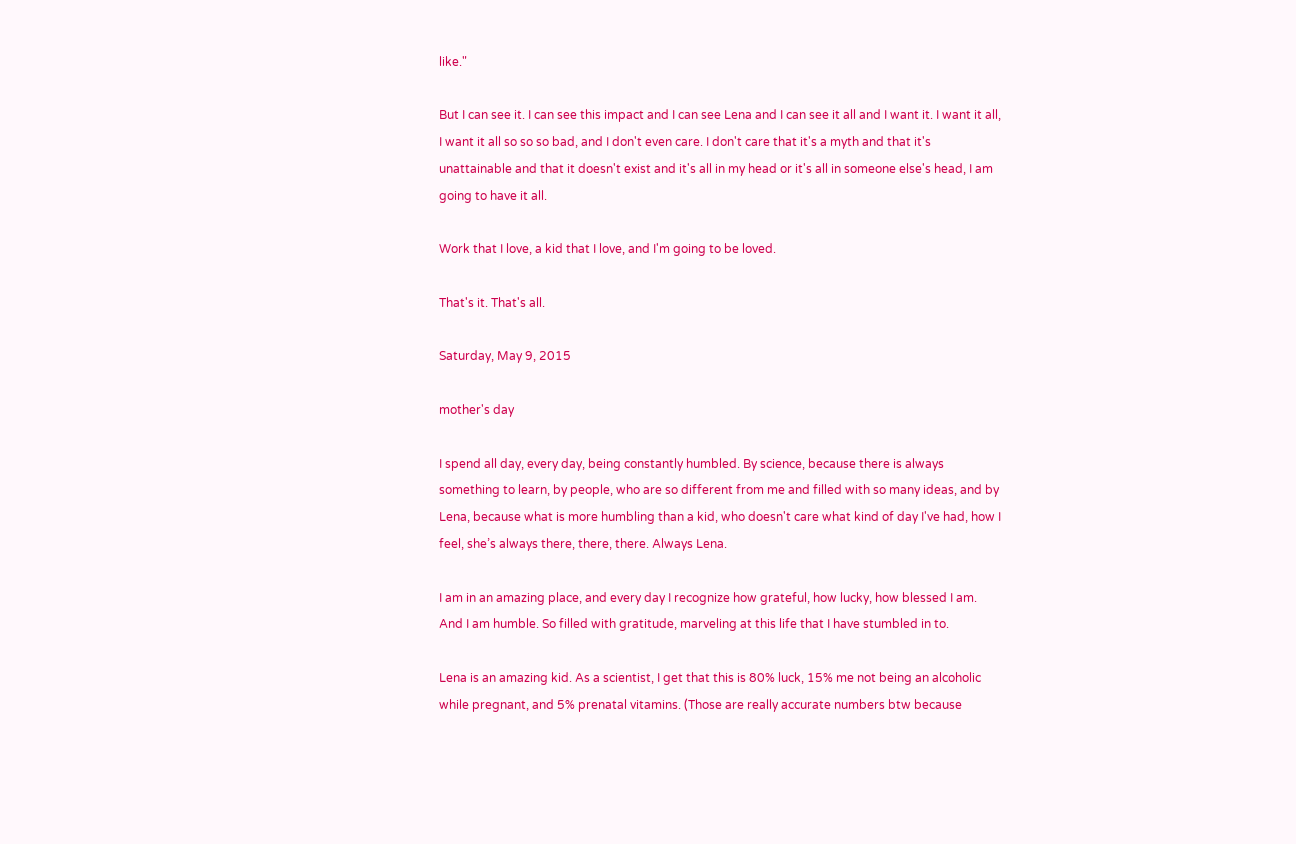like."

But I can see it. I can see this impact and I can see Lena and I can see it all and I want it. I want it all, I want it all so so so bad, and I don't even care. I don't care that it's a myth and that it's unattainable and that it doesn't exist and it's all in my head or it's all in someone else's head, I am going to have it all.

Work that I love, a kid that I love, and I'm going to be loved.

That's it. That's all.

Saturday, May 9, 2015

mother's day

I spend all day, every day, being constantly humbled. By science, because there is always something to learn, by people, who are so different from me and filled with so many ideas, and by Lena, because what is more humbling than a kid, who doesn't care what kind of day I've had, how I feel, she’s always there, there, there. Always Lena.

I am in an amazing place, and every day I recognize how grateful, how lucky, how blessed I am. And I am humble. So filled with gratitude, marveling at this life that I have stumbled in to.

Lena is an amazing kid. As a scientist, I get that this is 80% luck, 15% me not being an alcoholic while pregnant, and 5% prenatal vitamins. (Those are really accurate numbers btw because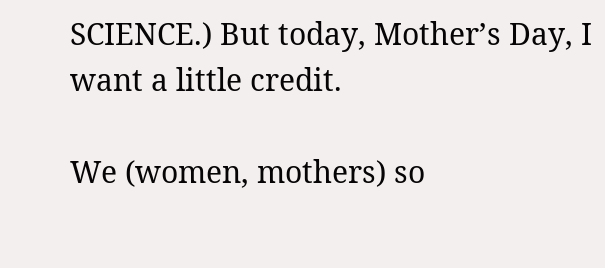SCIENCE.) But today, Mother’s Day, I want a little credit.

We (women, mothers) so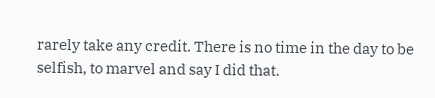rarely take any credit. There is no time in the day to be selfish, to marvel and say I did that.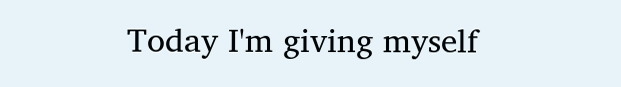Today I'm giving myself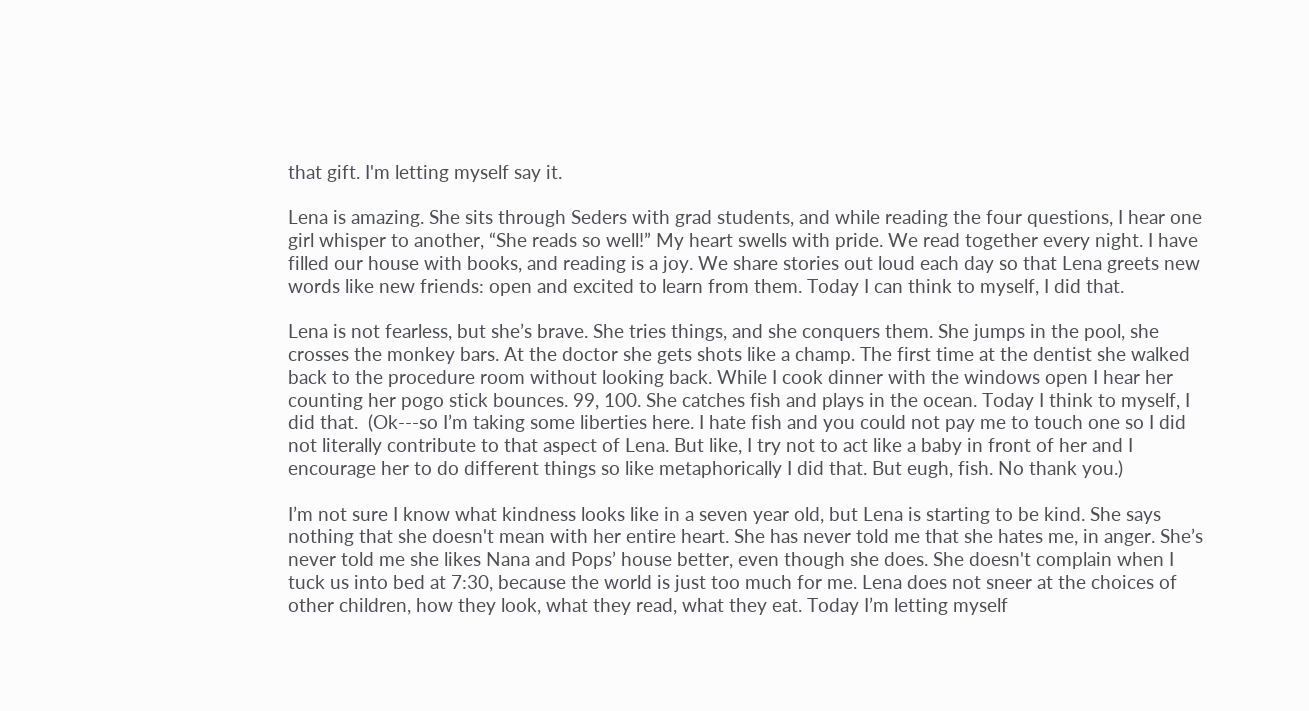that gift. I'm letting myself say it.

Lena is amazing. She sits through Seders with grad students, and while reading the four questions, I hear one girl whisper to another, “She reads so well!” My heart swells with pride. We read together every night. I have filled our house with books, and reading is a joy. We share stories out loud each day so that Lena greets new words like new friends: open and excited to learn from them. Today I can think to myself, I did that.

Lena is not fearless, but she’s brave. She tries things, and she conquers them. She jumps in the pool, she crosses the monkey bars. At the doctor she gets shots like a champ. The first time at the dentist she walked back to the procedure room without looking back. While I cook dinner with the windows open I hear her counting her pogo stick bounces. 99, 100. She catches fish and plays in the ocean. Today I think to myself, I did that.  (Ok---so I’m taking some liberties here. I hate fish and you could not pay me to touch one so I did not literally contribute to that aspect of Lena. But like, I try not to act like a baby in front of her and I encourage her to do different things so like metaphorically I did that. But eugh, fish. No thank you.)

I’m not sure I know what kindness looks like in a seven year old, but Lena is starting to be kind. She says nothing that she doesn't mean with her entire heart. She has never told me that she hates me, in anger. She’s never told me she likes Nana and Pops’ house better, even though she does. She doesn't complain when I tuck us into bed at 7:30, because the world is just too much for me. Lena does not sneer at the choices of other children, how they look, what they read, what they eat. Today I’m letting myself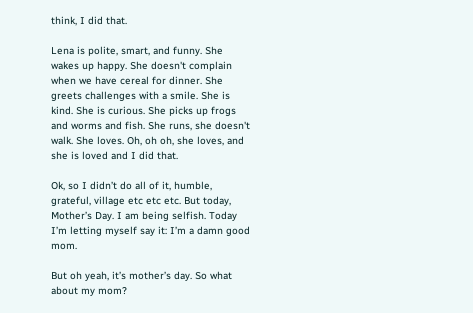think, I did that.

Lena is polite, smart, and funny. She wakes up happy. She doesn't complain when we have cereal for dinner. She greets challenges with a smile. She is kind. She is curious. She picks up frogs and worms and fish. She runs, she doesn't walk. She loves. Oh, oh oh, she loves, and she is loved and I did that.

Ok, so I didn’t do all of it, humble, grateful, village etc etc etc. But today, Mother’s Day. I am being selfish. Today I’m letting myself say it: I’m a damn good mom.

But oh yeah, it’s mother’s day. So what about my mom?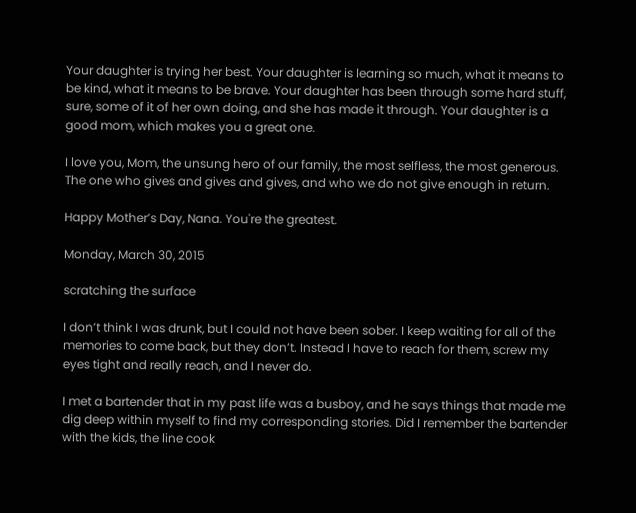Your daughter is trying her best. Your daughter is learning so much, what it means to be kind, what it means to be brave. Your daughter has been through some hard stuff, sure, some of it of her own doing, and she has made it through. Your daughter is a good mom, which makes you a great one.

I love you, Mom, the unsung hero of our family, the most selfless, the most generous. The one who gives and gives and gives, and who we do not give enough in return.

Happy Mother’s Day, Nana. You're the greatest.

Monday, March 30, 2015

scratching the surface

I don’t think I was drunk, but I could not have been sober. I keep waiting for all of the memories to come back, but they don’t. Instead I have to reach for them, screw my eyes tight and really reach, and I never do.

I met a bartender that in my past life was a busboy, and he says things that made me dig deep within myself to find my corresponding stories. Did I remember the bartender with the kids, the line cook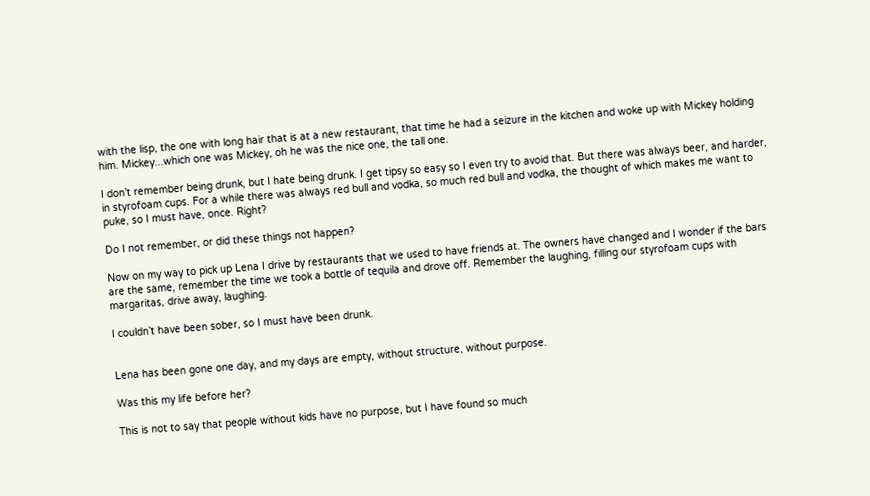with the lisp, the one with long hair that is at a new restaurant, that time he had a seizure in the kitchen and woke up with Mickey holding him. Mickey...which one was Mickey, oh he was the nice one, the tall one.

I don’t remember being drunk, but I hate being drunk. I get tipsy so easy so I even try to avoid that. But there was always beer, and harder, in styrofoam cups. For a while there was always red bull and vodka, so much red bull and vodka, the thought of which makes me want to puke, so I must have, once. Right?

Do I not remember, or did these things not happen?

Now on my way to pick up Lena I drive by restaurants that we used to have friends at. The owners have changed and I wonder if the bars are the same, remember the time we took a bottle of tequila and drove off. Remember the laughing, filling our styrofoam cups with margaritas, drive away, laughing.

I couldn’t have been sober, so I must have been drunk.


Lena has been gone one day, and my days are empty, without structure, without purpose.

Was this my life before her?

This is not to say that people without kids have no purpose, but I have found so much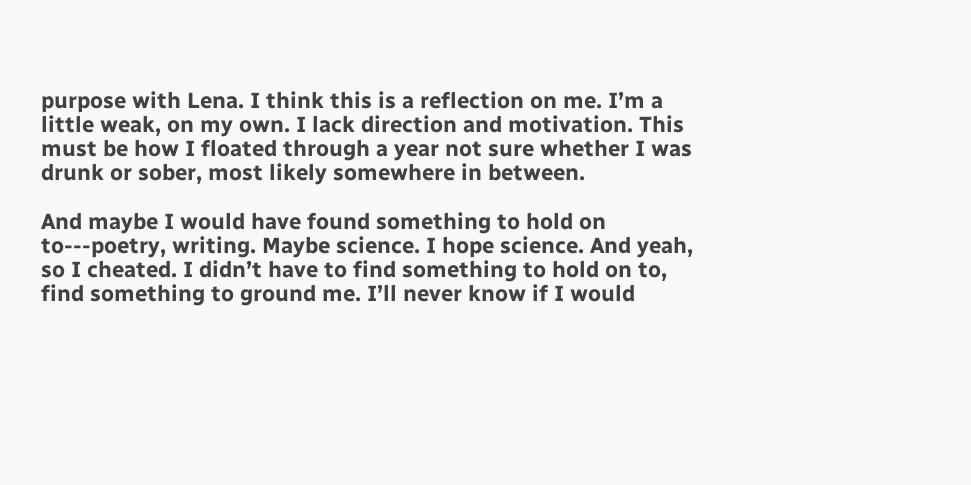purpose with Lena. I think this is a reflection on me. I’m a little weak, on my own. I lack direction and motivation. This must be how I floated through a year not sure whether I was drunk or sober, most likely somewhere in between.

And maybe I would have found something to hold on to---poetry, writing. Maybe science. I hope science. And yeah, so I cheated. I didn’t have to find something to hold on to, find something to ground me. I’ll never know if I would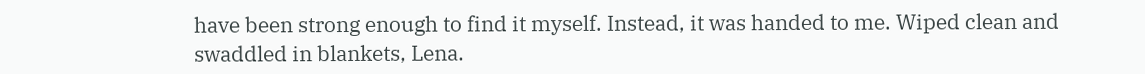have been strong enough to find it myself. Instead, it was handed to me. Wiped clean and swaddled in blankets, Lena.